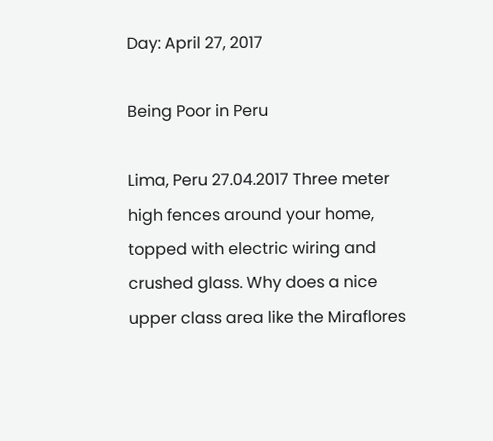Day: April 27, 2017

Being Poor in Peru

Lima, Peru 27.04.2017 Three meter high fences around your home, topped with electric wiring and crushed glass. Why does a nice upper class area like the Miraflores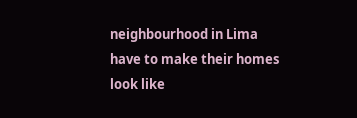neighbourhood in Lima have to make their homes look like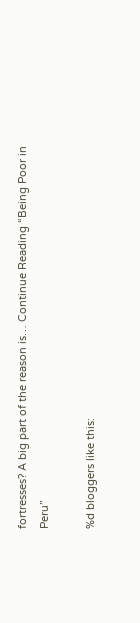fortresses? A big part of the reason is… Continue Reading “Being Poor in Peru”

%d bloggers like this: